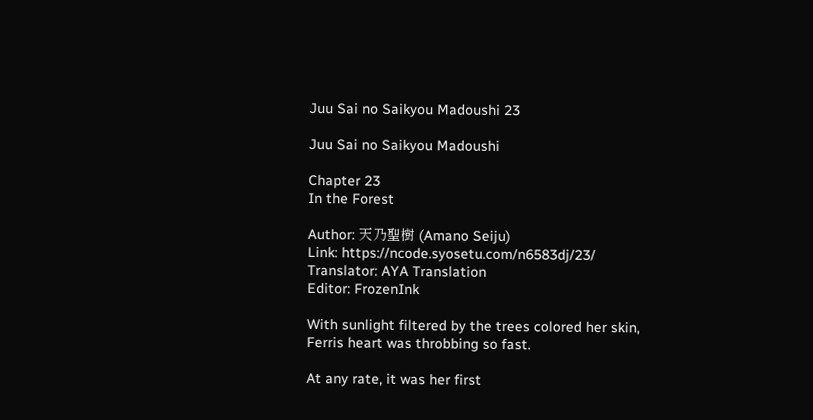Juu Sai no Saikyou Madoushi 23

Juu Sai no Saikyou Madoushi

Chapter 23
In the Forest

Author: 天乃聖樹 (Amano Seiju)
Link: https://ncode.syosetu.com/n6583dj/23/
Translator: AYA Translation
Editor: FrozenInk

With sunlight filtered by the trees colored her skin, Ferris heart was throbbing so fast.

At any rate, it was her first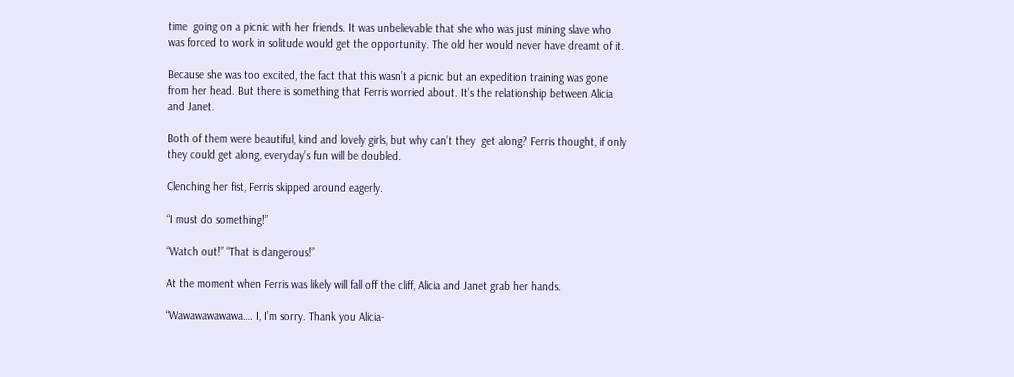time  going on a picnic with her friends. It was unbelievable that she who was just mining slave who was forced to work in solitude would get the opportunity. The old her would never have dreamt of it.

Because she was too excited, the fact that this wasn’t a picnic but an expedition training was gone from her head. But there is something that Ferris worried about. It’s the relationship between Alicia and Janet.

Both of them were beautiful, kind and lovely girls, but why can’t they  get along? Ferris thought, if only they could get along, everyday’s fun will be doubled.

Clenching her fist, Ferris skipped around eagerly.

“I must do something!”

“Watch out!” “That is dangerous!”

At the moment when Ferris was likely will fall off the cliff, Alicia and Janet grab her hands.

“Wawawawawawa…. I, I’m sorry. Thank you Alicia-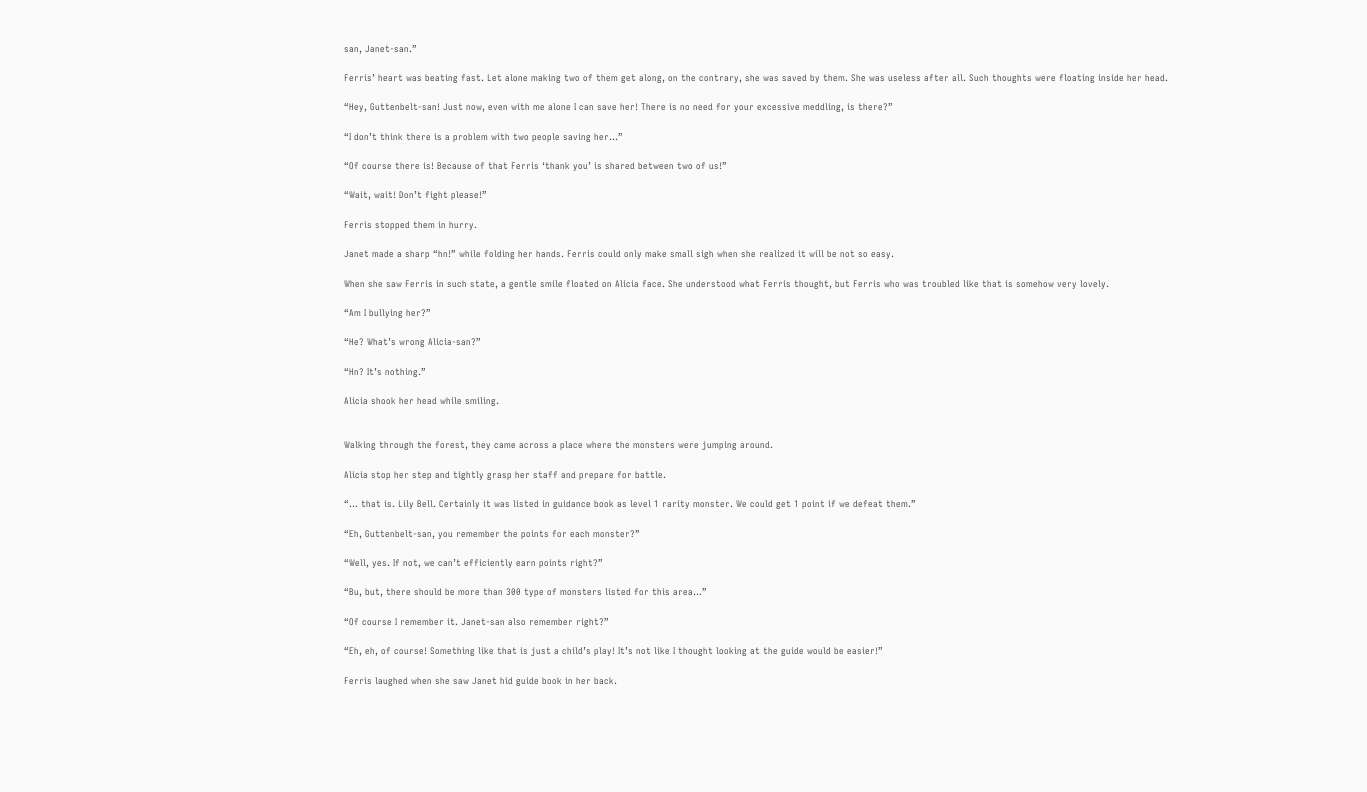san, Janet-san.”

Ferris’ heart was beating fast. Let alone making two of them get along, on the contrary, she was saved by them. She was useless after all. Such thoughts were floating inside her head.

“Hey, Guttenbelt-san! Just now, even with me alone I can save her! There is no need for your excessive meddling, is there?”

“I don’t think there is a problem with two people saving her…”

“Of course there is! Because of that Ferris ‘thank you’ is shared between two of us!”

“Wait, wait! Don’t fight please!”

Ferris stopped them in hurry.

Janet made a sharp “hn!” while folding her hands. Ferris could only make small sigh when she realized it will be not so easy.

When she saw Ferris in such state, a gentle smile floated on Alicia face. She understood what Ferris thought, but Ferris who was troubled like that is somehow very lovely.

“Am I bullying her?”

“He? What’s wrong Alicia-san?”

“Hn? It’s nothing.”

Alicia shook her head while smiling.


Walking through the forest, they came across a place where the monsters were jumping around.

Alicia stop her step and tightly grasp her staff and prepare for battle.

“… that is. Lily Bell. Certainly it was listed in guidance book as level 1 rarity monster. We could get 1 point if we defeat them.”

“Eh, Guttenbelt-san, you remember the points for each monster?”

“Well, yes. If not, we can’t efficiently earn points right?”

“Bu, but, there should be more than 300 type of monsters listed for this area…”

“Of course I remember it. Janet-san also remember right?”

“Eh, eh, of course! Something like that is just a child’s play! It’s not like I thought looking at the guide would be easier!”

Ferris laughed when she saw Janet hid guide book in her back.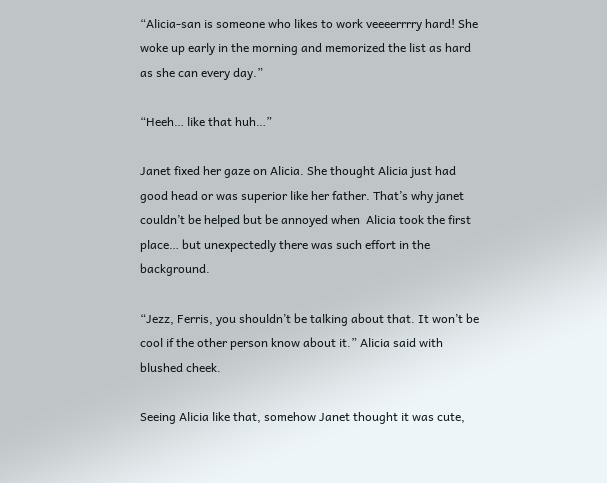“Alicia-san is someone who likes to work veeeerrrry hard! She woke up early in the morning and memorized the list as hard as she can every day.”

“Heeh… like that huh…”

Janet fixed her gaze on Alicia. She thought Alicia just had good head or was superior like her father. That’s why janet couldn’t be helped but be annoyed when  Alicia took the first place… but unexpectedly there was such effort in the background.

“Jezz, Ferris, you shouldn’t be talking about that. It won’t be cool if the other person know about it.” Alicia said with blushed cheek.

Seeing Alicia like that, somehow Janet thought it was cute,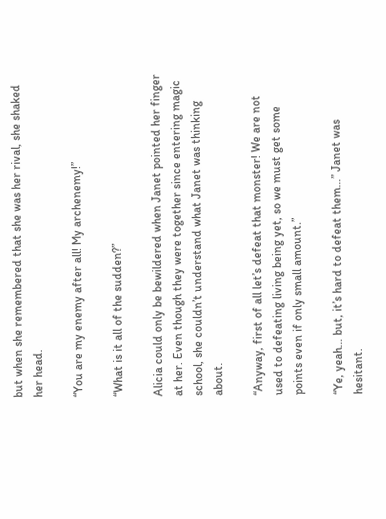but when she remembered that she was her rival, she shaked her head.

“You are my enemy after all! My archenemy!”

“What is it all of the sudden?”

Alicia could only be bewildered when Janet pointed her finger at her. Even though they were together since entering magic school, she couldn’t understand what Janet was thinking about.

“Anyway, first of all let’s defeat that monster! We are not used to defeating living being yet, so we must get some points even if only small amount.”

“Ye, yeah… but, it’s hard to defeat them…” Janet was hesitant.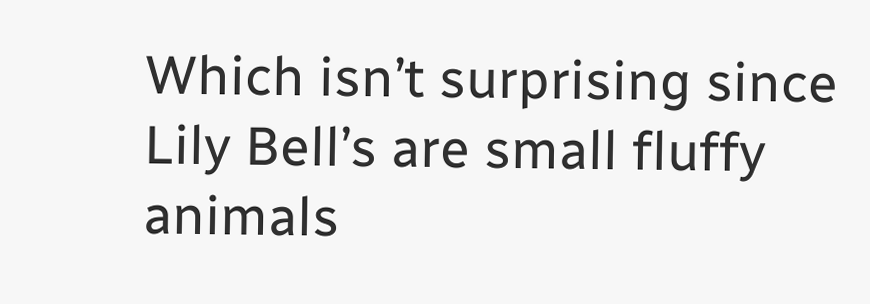Which isn’t surprising since Lily Bell’s are small fluffy animals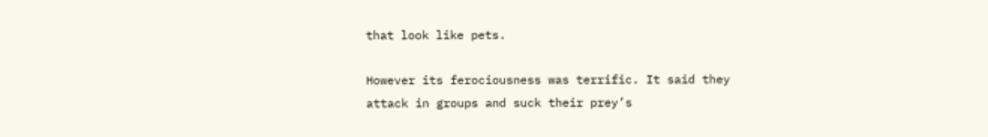that look like pets.

However its ferociousness was terrific. It said they attack in groups and suck their prey’s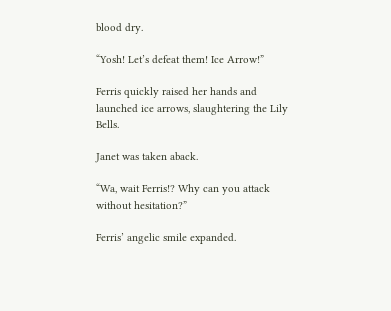blood dry.

“Yosh! Let’s defeat them! Ice Arrow!”

Ferris quickly raised her hands and launched ice arrows, slaughtering the Lily Bells.

Janet was taken aback.

“Wa, wait Ferris!? Why can you attack without hesitation?”

Ferris’ angelic smile expanded.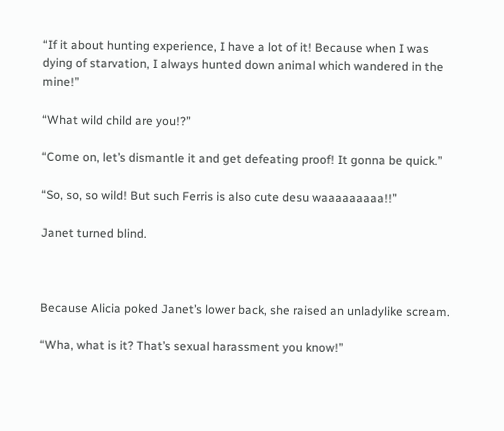“If it about hunting experience, I have a lot of it! Because when I was dying of starvation, I always hunted down animal which wandered in the mine!”

“What wild child are you!?”

“Come on, let’s dismantle it and get defeating proof! It gonna be quick.”

“So, so, so wild! But such Ferris is also cute desu waaaaaaaaa!!”

Janet turned blind.



Because Alicia poked Janet’s lower back, she raised an unladylike scream.

“Wha, what is it? That’s sexual harassment you know!”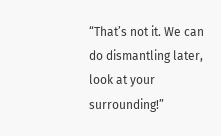“That’s not it. We can do dismantling later, look at your surrounding!”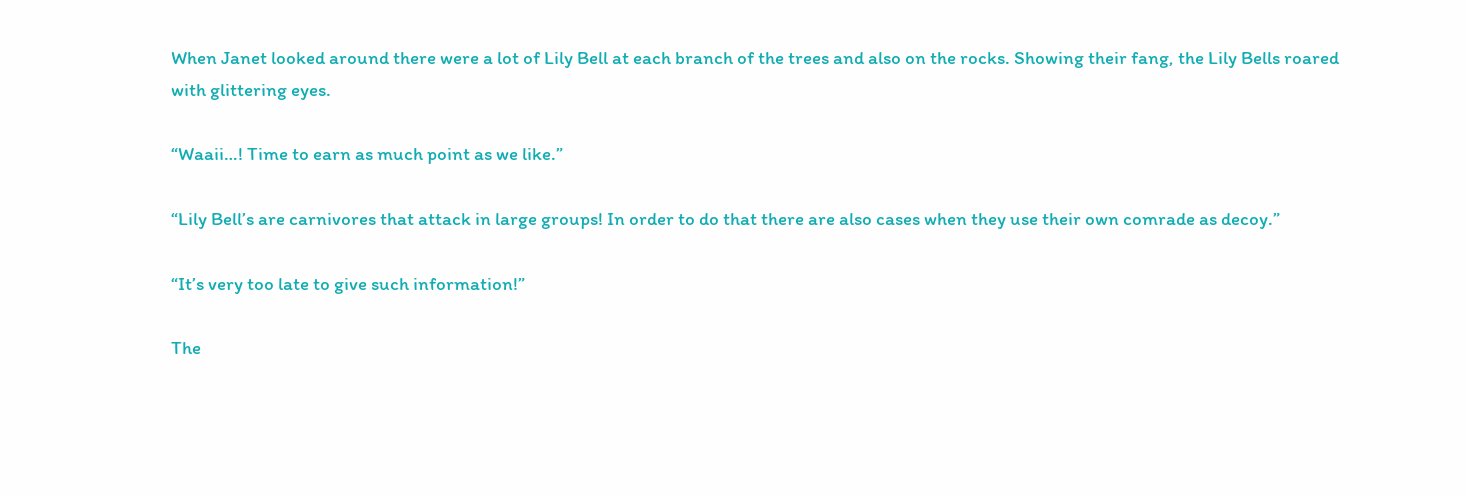When Janet looked around there were a lot of Lily Bell at each branch of the trees and also on the rocks. Showing their fang, the Lily Bells roared with glittering eyes.

“Waaii…! Time to earn as much point as we like.”

“Lily Bell’s are carnivores that attack in large groups! In order to do that there are also cases when they use their own comrade as decoy.”

“It’s very too late to give such information!”

The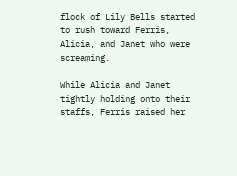flock of Lily Bells started to rush toward Ferris, Alicia, and Janet who were screaming.

While Alicia and Janet tightly holding onto their staffs, Ferris raised her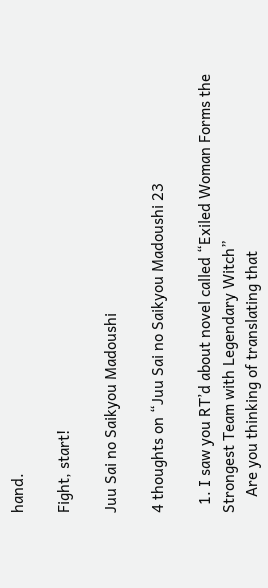hand.

Fight, start!

Juu Sai no Saikyou Madoushi

4 thoughts on “Juu Sai no Saikyou Madoushi 23

  1. I saw you RT’d about novel called “Exiled Woman Forms the Strongest Team with Legendary Witch”
    Are you thinking of translating that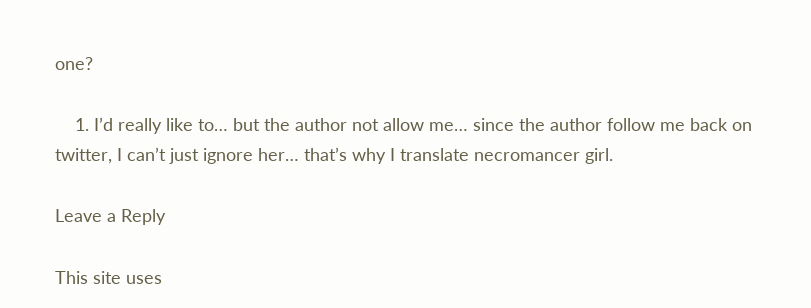one?

    1. I’d really like to… but the author not allow me… since the author follow me back on twitter, I can’t just ignore her… that’s why I translate necromancer girl.

Leave a Reply

This site uses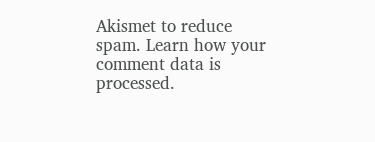Akismet to reduce spam. Learn how your comment data is processed.